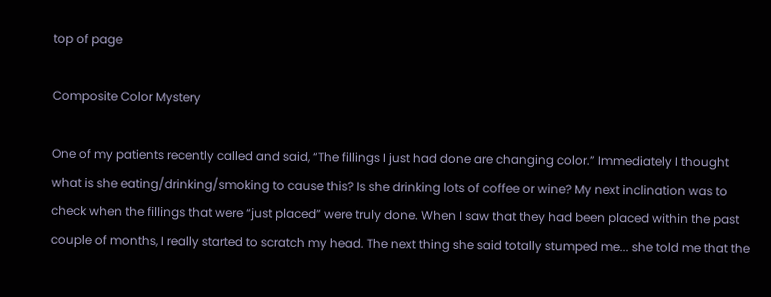top of page

Composite Color Mystery

One of my patients recently called and said, “The fillings I just had done are changing color.” Immediately I thought what is she eating/drinking/smoking to cause this? Is she drinking lots of coffee or wine? My next inclination was to check when the fillings that were “just placed” were truly done. When I saw that they had been placed within the past couple of months, I really started to scratch my head. The next thing she said totally stumped me... she told me that the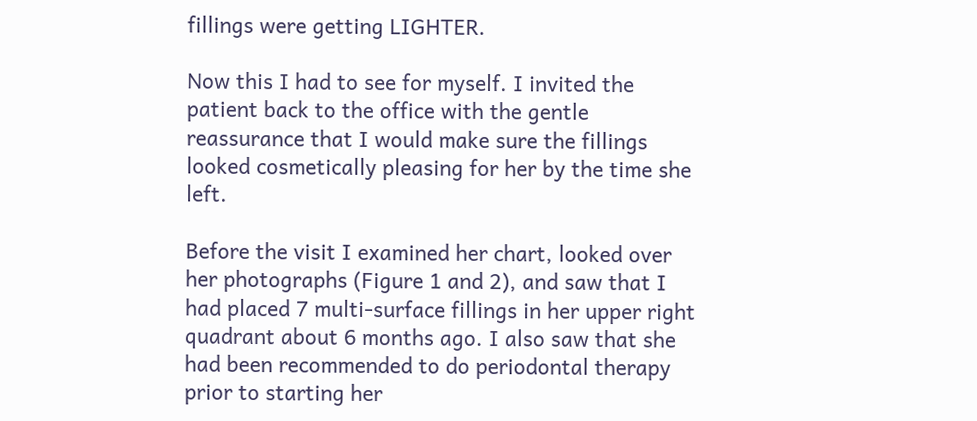fillings were getting LIGHTER.

Now this I had to see for myself. I invited the patient back to the office with the gentle reassurance that I would make sure the fillings looked cosmetically pleasing for her by the time she left.

Before the visit I examined her chart, looked over her photographs (Figure 1 and 2), and saw that I had placed 7 multi-surface fillings in her upper right quadrant about 6 months ago. I also saw that she had been recommended to do periodontal therapy prior to starting her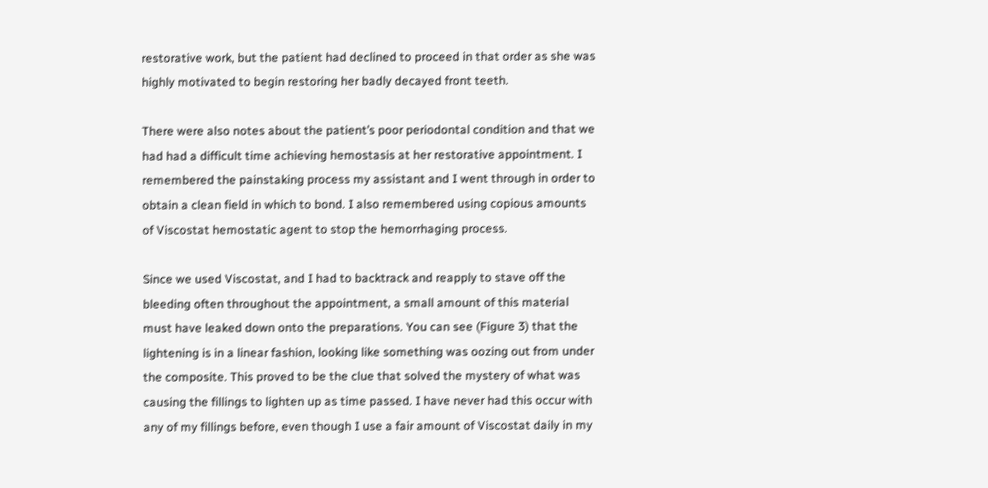restorative work, but the patient had declined to proceed in that order as she was highly motivated to begin restoring her badly decayed front teeth.

There were also notes about the patient’s poor periodontal condition and that we had had a difficult time achieving hemostasis at her restorative appointment. I remembered the painstaking process my assistant and I went through in order to obtain a clean field in which to bond. I also remembered using copious amounts of Viscostat hemostatic agent to stop the hemorrhaging process.

Since we used Viscostat, and I had to backtrack and reapply to stave off the bleeding often throughout the appointment, a small amount of this material must have leaked down onto the preparations. You can see (Figure 3) that the lightening is in a linear fashion, looking like something was oozing out from under the composite. This proved to be the clue that solved the mystery of what was causing the fillings to lighten up as time passed. I have never had this occur with any of my fillings before, even though I use a fair amount of Viscostat daily in my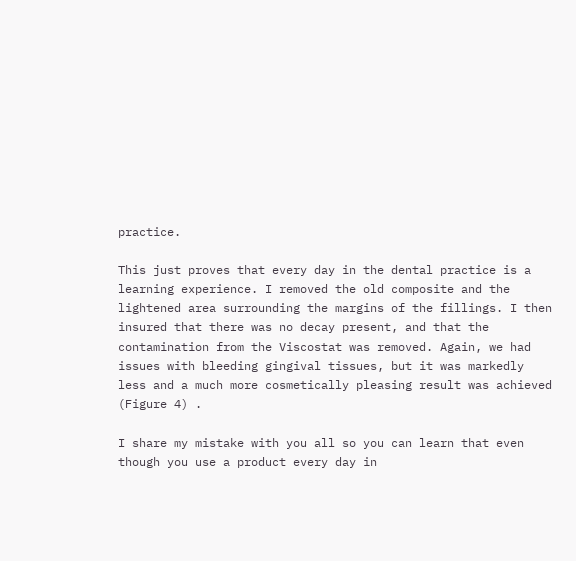practice.

This just proves that every day in the dental practice is a learning experience. I removed the old composite and the lightened area surrounding the margins of the fillings. I then insured that there was no decay present, and that the contamination from the Viscostat was removed. Again, we had issues with bleeding gingival tissues, but it was markedly less and a much more cosmetically pleasing result was achieved (Figure 4) .

I share my mistake with you all so you can learn that even though you use a product every day in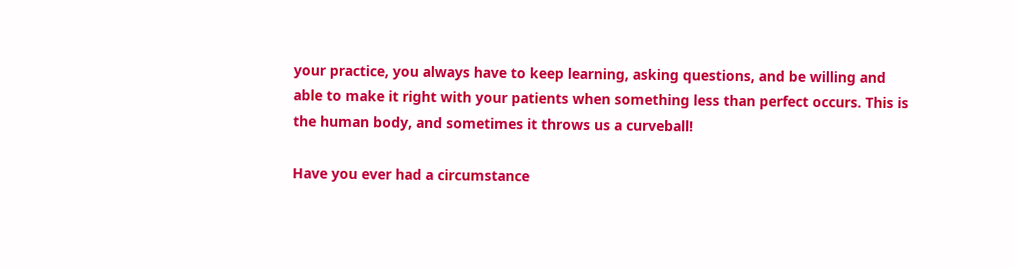your practice, you always have to keep learning, asking questions, and be willing and able to make it right with your patients when something less than perfect occurs. This is the human body, and sometimes it throws us a curveball!

Have you ever had a circumstance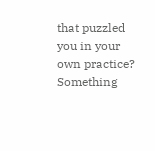that puzzled you in your own practice? Something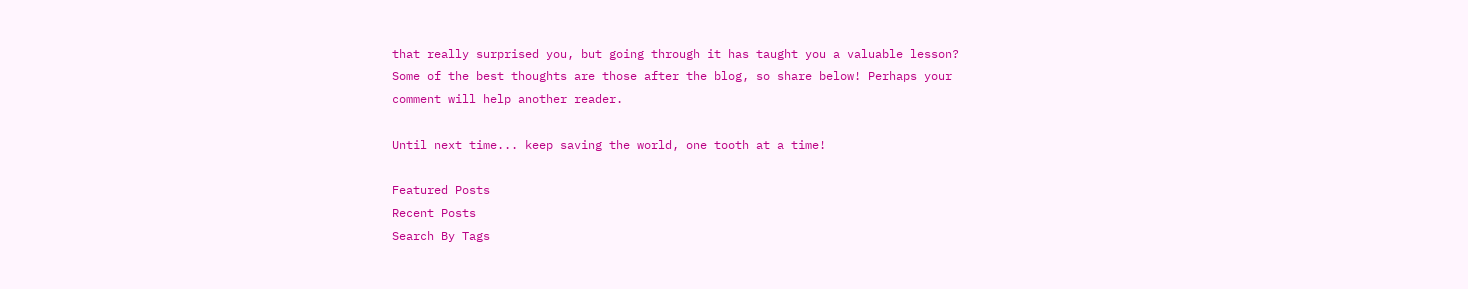that really surprised you, but going through it has taught you a valuable lesson? Some of the best thoughts are those after the blog, so share below! Perhaps your comment will help another reader.

Until next time... keep saving the world, one tooth at a time!

Featured Posts
Recent Posts
Search By Tags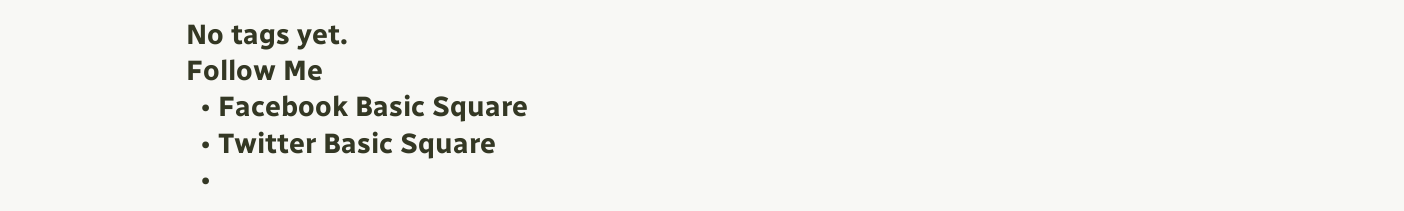No tags yet.
Follow Me
  • Facebook Basic Square
  • Twitter Basic Square
  •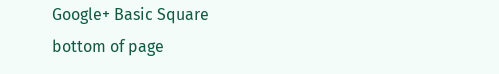Google+ Basic Square
bottom of page